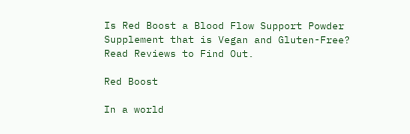Is Red Boost a Blood Flow Support Powder Supplement that is Vegan and Gluten-Free? Read Reviews to Find Out.

Red Boost

In a world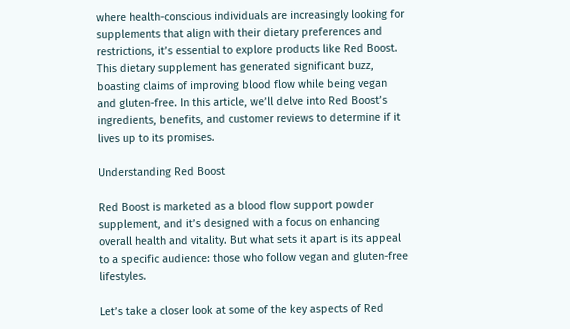where health-conscious individuals are increasingly looking for supplements that align with their dietary preferences and restrictions, it’s essential to explore products like Red Boost. This dietary supplement has generated significant buzz, boasting claims of improving blood flow while being vegan and gluten-free. In this article, we’ll delve into Red Boost’s ingredients, benefits, and customer reviews to determine if it lives up to its promises.

Understanding Red Boost

Red Boost is marketed as a blood flow support powder supplement, and it’s designed with a focus on enhancing overall health and vitality. But what sets it apart is its appeal to a specific audience: those who follow vegan and gluten-free lifestyles.

Let’s take a closer look at some of the key aspects of Red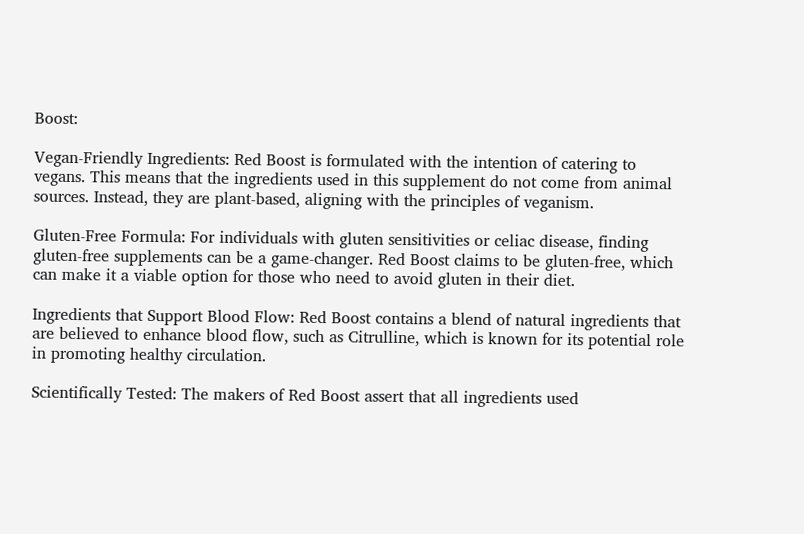Boost:

Vegan-Friendly Ingredients: Red Boost is formulated with the intention of catering to vegans. This means that the ingredients used in this supplement do not come from animal sources. Instead, they are plant-based, aligning with the principles of veganism.

Gluten-Free Formula: For individuals with gluten sensitivities or celiac disease, finding gluten-free supplements can be a game-changer. Red Boost claims to be gluten-free, which can make it a viable option for those who need to avoid gluten in their diet.

Ingredients that Support Blood Flow: Red Boost contains a blend of natural ingredients that are believed to enhance blood flow, such as Citrulline, which is known for its potential role in promoting healthy circulation.

Scientifically Tested: The makers of Red Boost assert that all ingredients used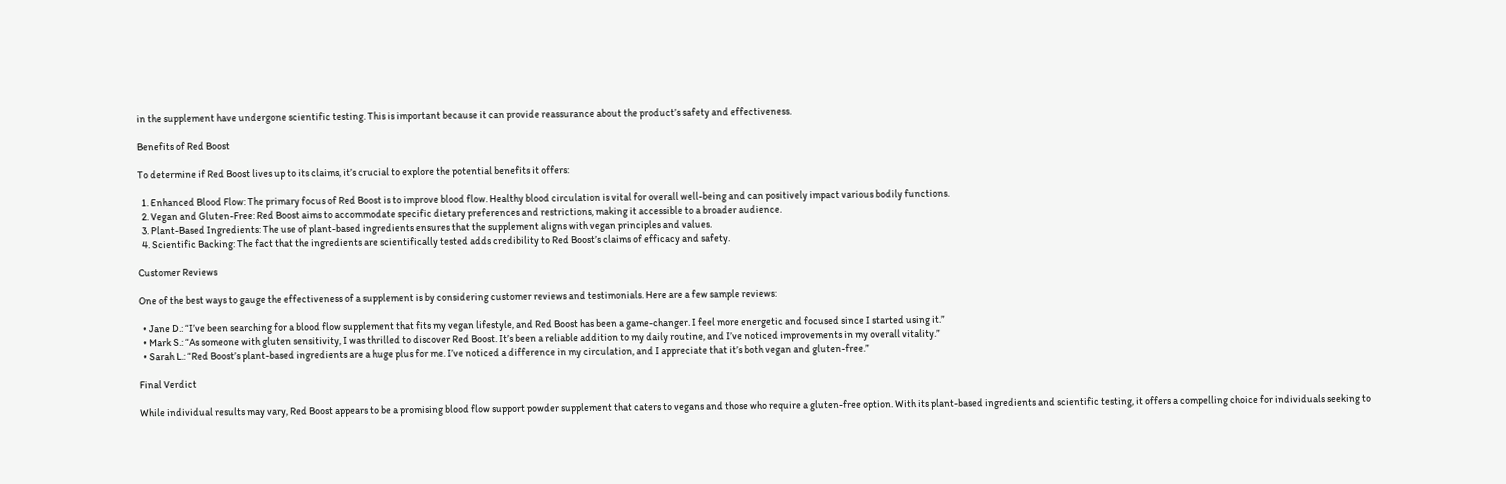in the supplement have undergone scientific testing. This is important because it can provide reassurance about the product’s safety and effectiveness.

Benefits of Red Boost

To determine if Red Boost lives up to its claims, it’s crucial to explore the potential benefits it offers:

  1. Enhanced Blood Flow: The primary focus of Red Boost is to improve blood flow. Healthy blood circulation is vital for overall well-being and can positively impact various bodily functions.
  2. Vegan and Gluten-Free: Red Boost aims to accommodate specific dietary preferences and restrictions, making it accessible to a broader audience.
  3. Plant-Based Ingredients: The use of plant-based ingredients ensures that the supplement aligns with vegan principles and values.
  4. Scientific Backing: The fact that the ingredients are scientifically tested adds credibility to Red Boost’s claims of efficacy and safety.

Customer Reviews

One of the best ways to gauge the effectiveness of a supplement is by considering customer reviews and testimonials. Here are a few sample reviews:

  • Jane D.: “I’ve been searching for a blood flow supplement that fits my vegan lifestyle, and Red Boost has been a game-changer. I feel more energetic and focused since I started using it.”
  • Mark S.: “As someone with gluten sensitivity, I was thrilled to discover Red Boost. It’s been a reliable addition to my daily routine, and I’ve noticed improvements in my overall vitality.”
  • Sarah L.: “Red Boost’s plant-based ingredients are a huge plus for me. I’ve noticed a difference in my circulation, and I appreciate that it’s both vegan and gluten-free.”

Final Verdict

While individual results may vary, Red Boost appears to be a promising blood flow support powder supplement that caters to vegans and those who require a gluten-free option. With its plant-based ingredients and scientific testing, it offers a compelling choice for individuals seeking to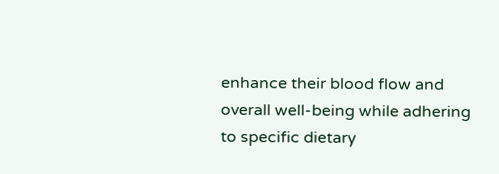enhance their blood flow and overall well-being while adhering to specific dietary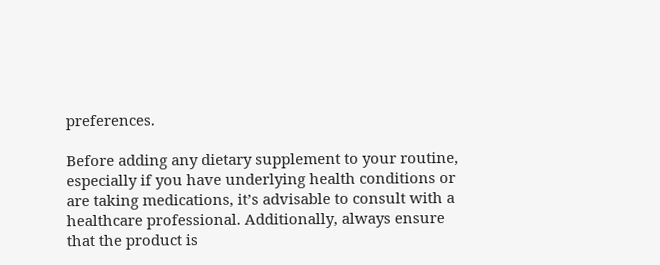preferences.

Before adding any dietary supplement to your routine, especially if you have underlying health conditions or are taking medications, it’s advisable to consult with a healthcare professional. Additionally, always ensure that the product is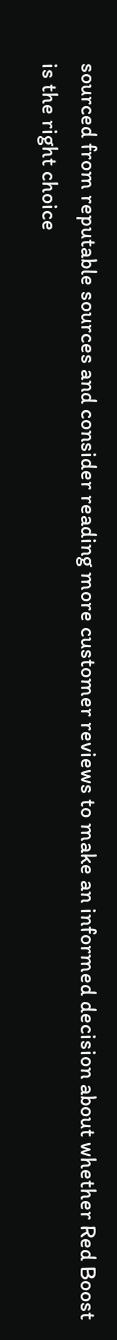sourced from reputable sources and consider reading more customer reviews to make an informed decision about whether Red Boost is the right choice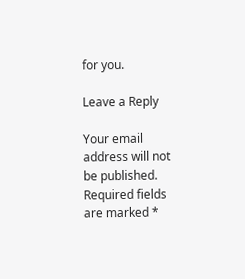for you.

Leave a Reply

Your email address will not be published. Required fields are marked *